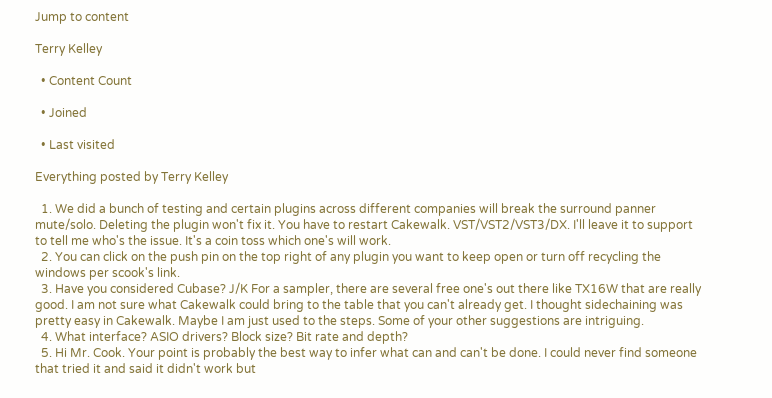Jump to content

Terry Kelley

  • Content Count

  • Joined

  • Last visited

Everything posted by Terry Kelley

  1. We did a bunch of testing and certain plugins across different companies will break the surround panner mute/solo. Deleting the plugin won't fix it. You have to restart Cakewalk. VST/VST2/VST3/DX. I'll leave it to support to tell me who's the issue. It's a coin toss which one's will work.
  2. You can click on the push pin on the top right of any plugin you want to keep open or turn off recycling the windows per scook's link.
  3. Have you considered Cubase? J/K For a sampler, there are several free one's out there like TX16W that are really good. I am not sure what Cakewalk could bring to the table that you can't already get. I thought sidechaining was pretty easy in Cakewalk. Maybe I am just used to the steps. Some of your other suggestions are intriguing.
  4. What interface? ASIO drivers? Block size? Bit rate and depth?
  5. Hi Mr. Cook. Your point is probably the best way to infer what can and can't be done. I could never find someone that tried it and said it didn't work but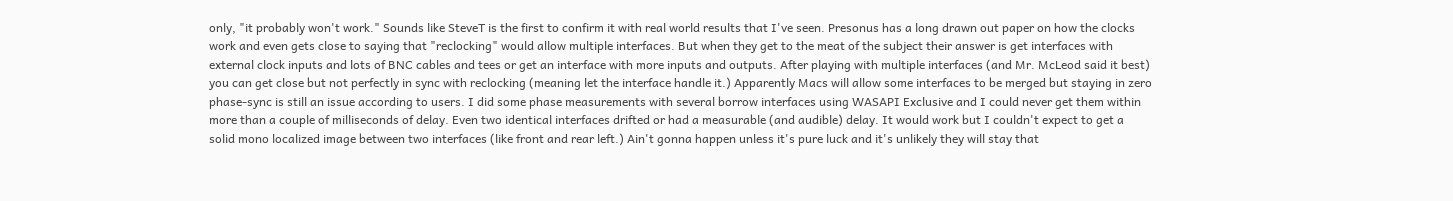only, "it probably won't work." Sounds like SteveT is the first to confirm it with real world results that I've seen. Presonus has a long drawn out paper on how the clocks work and even gets close to saying that "reclocking" would allow multiple interfaces. But when they get to the meat of the subject their answer is get interfaces with external clock inputs and lots of BNC cables and tees or get an interface with more inputs and outputs. After playing with multiple interfaces (and Mr. McLeod said it best) you can get close but not perfectly in sync with reclocking (meaning let the interface handle it.) Apparently Macs will allow some interfaces to be merged but staying in zero phase-sync is still an issue according to users. I did some phase measurements with several borrow interfaces using WASAPI Exclusive and I could never get them within more than a couple of milliseconds of delay. Even two identical interfaces drifted or had a measurable (and audible) delay. It would work but I couldn't expect to get a solid mono localized image between two interfaces (like front and rear left.) Ain't gonna happen unless it's pure luck and it's unlikely they will stay that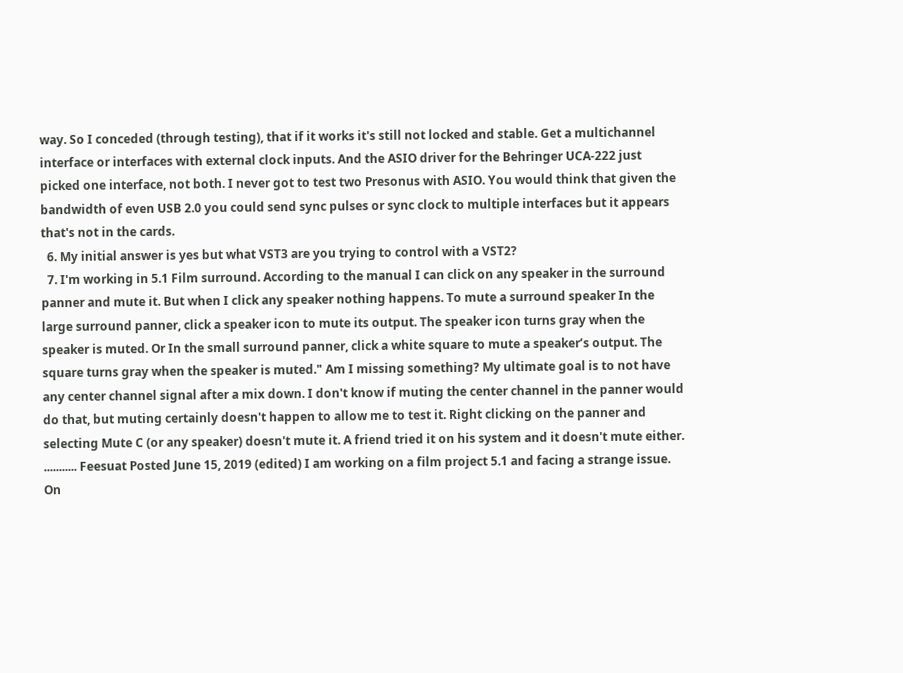way. So I conceded (through testing), that if it works it's still not locked and stable. Get a multichannel interface or interfaces with external clock inputs. And the ASIO driver for the Behringer UCA-222 just picked one interface, not both. I never got to test two Presonus with ASIO. You would think that given the bandwidth of even USB 2.0 you could send sync pulses or sync clock to multiple interfaces but it appears that's not in the cards.
  6. My initial answer is yes but what VST3 are you trying to control with a VST2?
  7. I'm working in 5.1 Film surround. According to the manual I can click on any speaker in the surround panner and mute it. But when I click any speaker nothing happens. To mute a surround speaker In the large surround panner, click a speaker icon to mute its output. The speaker icon turns gray when the speaker is muted. Or In the small surround panner, click a white square to mute a speaker’s output. The square turns gray when the speaker is muted." Am I missing something? My ultimate goal is to not have any center channel signal after a mix down. I don't know if muting the center channel in the panner would do that, but muting certainly doesn't happen to allow me to test it. Right clicking on the panner and selecting Mute C (or any speaker) doesn't mute it. A friend tried it on his system and it doesn't mute either. ........... Feesuat Posted June 15, 2019 (edited) I am working on a film project 5.1 and facing a strange issue. On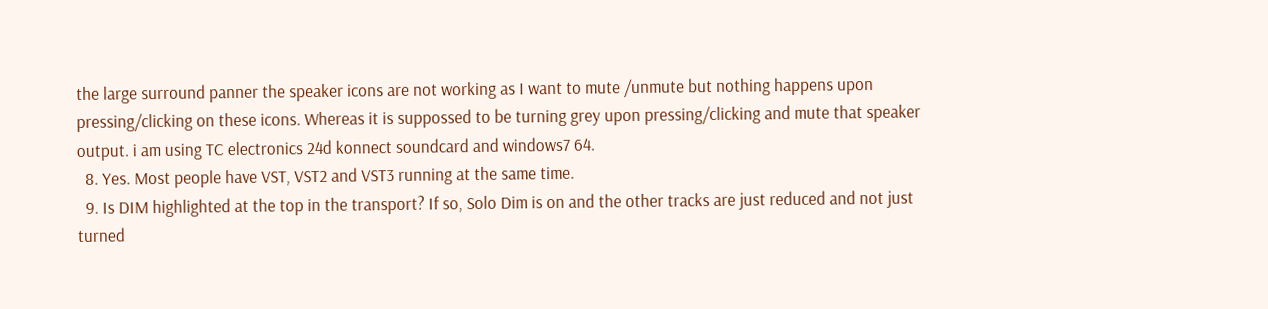the large surround panner the speaker icons are not working as I want to mute /unmute but nothing happens upon pressing/clicking on these icons. Whereas it is suppossed to be turning grey upon pressing/clicking and mute that speaker output. i am using TC electronics 24d konnect soundcard and windows7 64.
  8. Yes. Most people have VST, VST2 and VST3 running at the same time.
  9. Is DIM highlighted at the top in the transport? If so, Solo Dim is on and the other tracks are just reduced and not just turned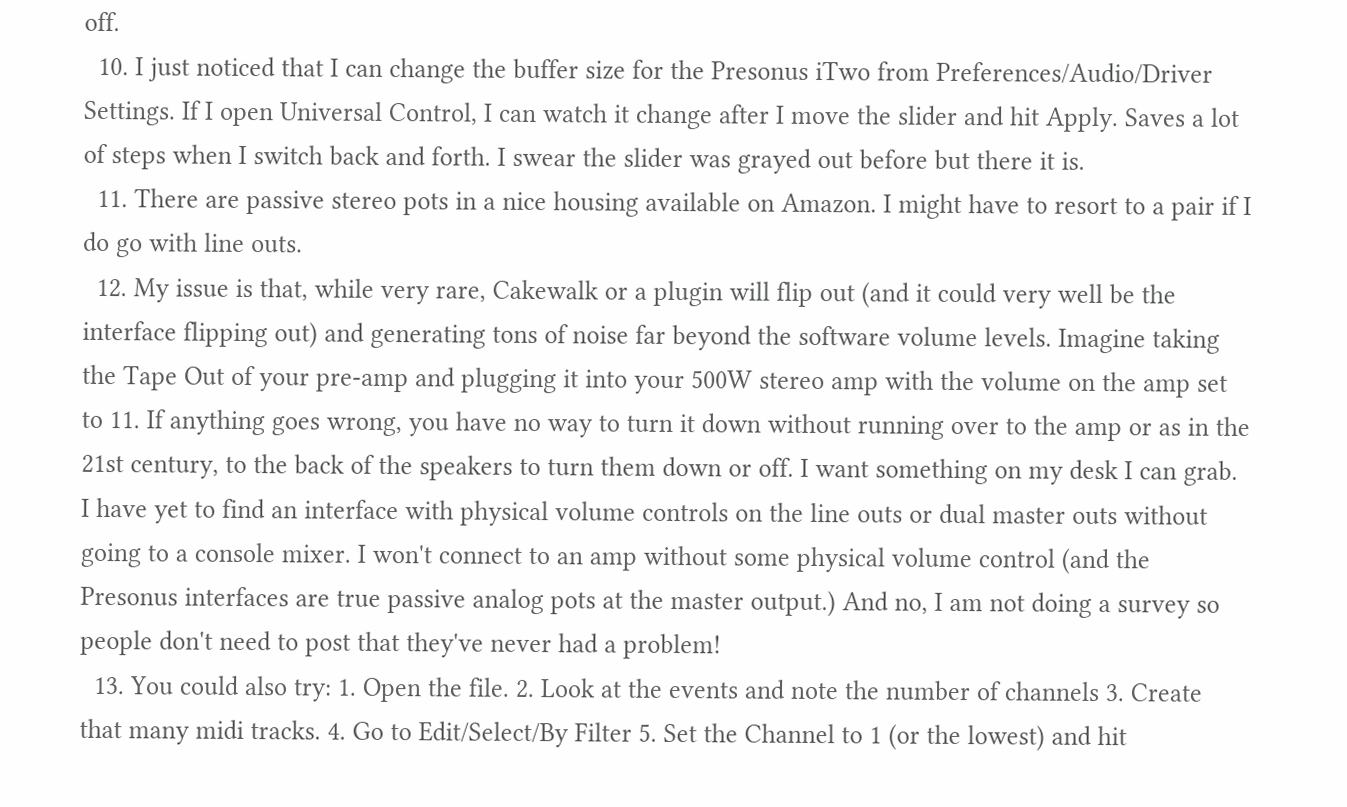off.
  10. I just noticed that I can change the buffer size for the Presonus iTwo from Preferences/Audio/Driver Settings. If I open Universal Control, I can watch it change after I move the slider and hit Apply. Saves a lot of steps when I switch back and forth. I swear the slider was grayed out before but there it is.
  11. There are passive stereo pots in a nice housing available on Amazon. I might have to resort to a pair if I do go with line outs.
  12. My issue is that, while very rare, Cakewalk or a plugin will flip out (and it could very well be the interface flipping out) and generating tons of noise far beyond the software volume levels. Imagine taking the Tape Out of your pre-amp and plugging it into your 500W stereo amp with the volume on the amp set to 11. If anything goes wrong, you have no way to turn it down without running over to the amp or as in the 21st century, to the back of the speakers to turn them down or off. I want something on my desk I can grab. I have yet to find an interface with physical volume controls on the line outs or dual master outs without going to a console mixer. I won't connect to an amp without some physical volume control (and the Presonus interfaces are true passive analog pots at the master output.) And no, I am not doing a survey so people don't need to post that they've never had a problem!
  13. You could also try: 1. Open the file. 2. Look at the events and note the number of channels 3. Create that many midi tracks. 4. Go to Edit/Select/By Filter 5. Set the Channel to 1 (or the lowest) and hit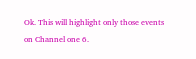Ok. This will highlight only those events on Channel one 6.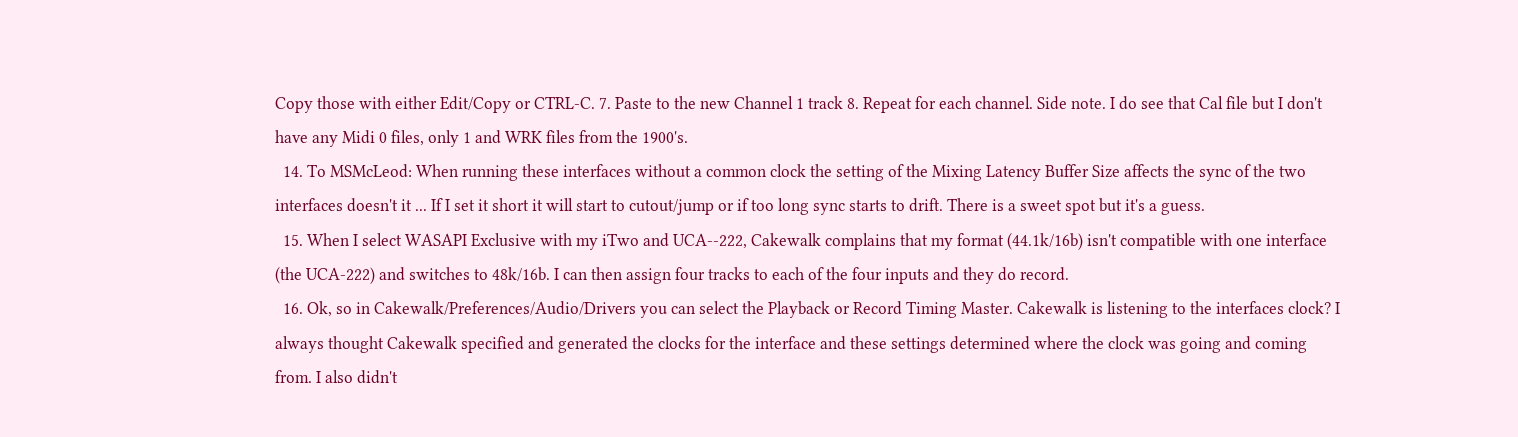Copy those with either Edit/Copy or CTRL-C. 7. Paste to the new Channel 1 track 8. Repeat for each channel. Side note. I do see that Cal file but I don't have any Midi 0 files, only 1 and WRK files from the 1900's.
  14. To MSMcLeod: When running these interfaces without a common clock the setting of the Mixing Latency Buffer Size affects the sync of the two interfaces doesn't it ... If I set it short it will start to cutout/jump or if too long sync starts to drift. There is a sweet spot but it's a guess.
  15. When I select WASAPI Exclusive with my iTwo and UCA--222, Cakewalk complains that my format (44.1k/16b) isn't compatible with one interface (the UCA-222) and switches to 48k/16b. I can then assign four tracks to each of the four inputs and they do record.
  16. Ok, so in Cakewalk/Preferences/Audio/Drivers you can select the Playback or Record Timing Master. Cakewalk is listening to the interfaces clock? I always thought Cakewalk specified and generated the clocks for the interface and these settings determined where the clock was going and coming from. I also didn't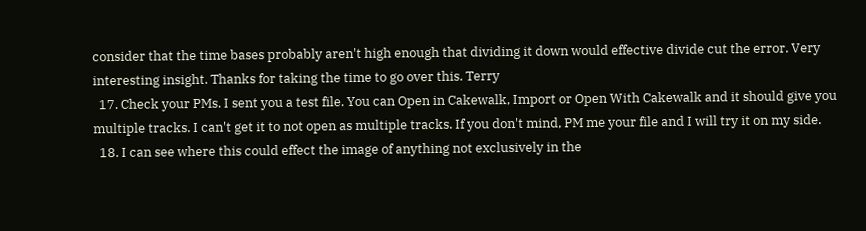consider that the time bases probably aren't high enough that dividing it down would effective divide cut the error. Very interesting insight. Thanks for taking the time to go over this. Terry
  17. Check your PMs. I sent you a test file. You can Open in Cakewalk, Import or Open With Cakewalk and it should give you multiple tracks. I can't get it to not open as multiple tracks. If you don't mind, PM me your file and I will try it on my side.
  18. I can see where this could effect the image of anything not exclusively in the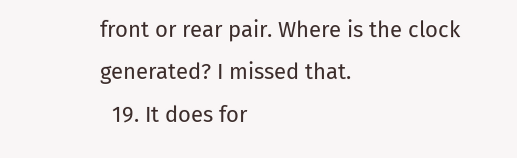front or rear pair. Where is the clock generated? I missed that.
  19. It does for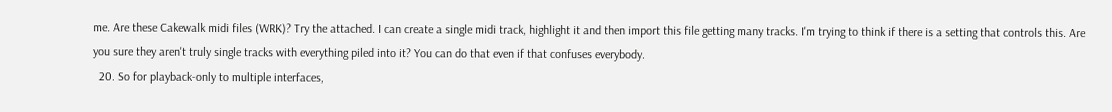me. Are these Cakewalk midi files (WRK)? Try the attached. I can create a single midi track, highlight it and then import this file getting many tracks. I'm trying to think if there is a setting that controls this. Are you sure they aren't truly single tracks with everything piled into it? You can do that even if that confuses everybody.
  20. So for playback-only to multiple interfaces,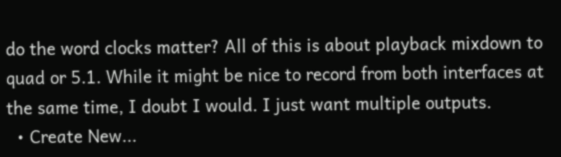do the word clocks matter? All of this is about playback mixdown to quad or 5.1. While it might be nice to record from both interfaces at the same time, I doubt I would. I just want multiple outputs.
  • Create New...